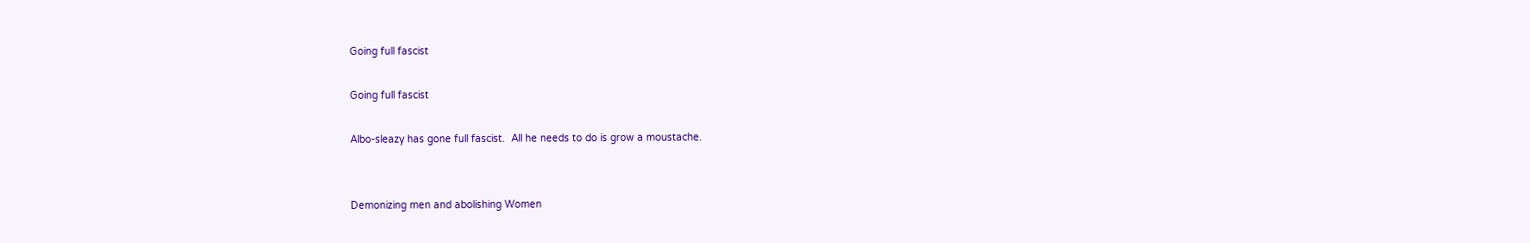Going full fascist

Going full fascist

Albo-sleazy has gone full fascist.  All he needs to do is grow a moustache.


Demonizing men and abolishing Women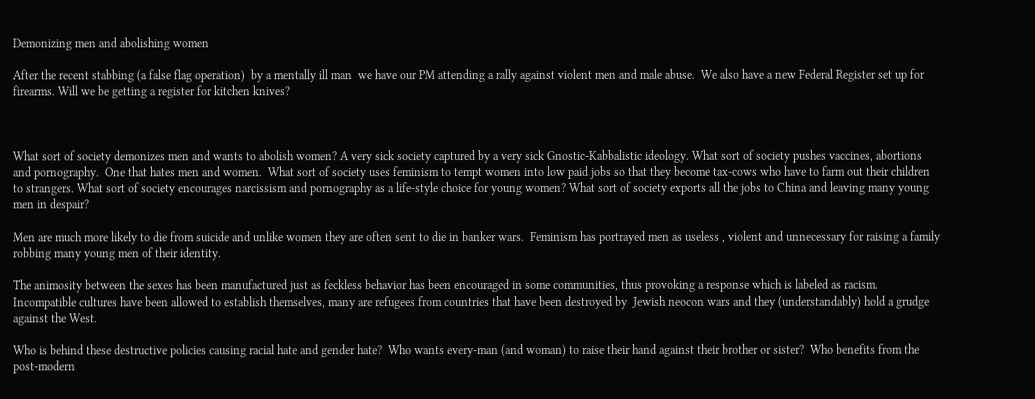Demonizing men and abolishing women

After the recent stabbing (a false flag operation)  by a mentally ill man  we have our PM attending a rally against violent men and male abuse.  We also have a new Federal Register set up for firearms. Will we be getting a register for kitchen knives?



What sort of society demonizes men and wants to abolish women? A very sick society captured by a very sick Gnostic-Kabbalistic ideology. What sort of society pushes vaccines, abortions and pornography.  One that hates men and women.  What sort of society uses feminism to tempt women into low paid jobs so that they become tax-cows who have to farm out their children to strangers. What sort of society encourages narcissism and pornography as a life-style choice for young women? What sort of society exports all the jobs to China and leaving many young men in despair?

Men are much more likely to die from suicide and unlike women they are often sent to die in banker wars.  Feminism has portrayed men as useless , violent and unnecessary for raising a family robbing many young men of their identity.

The animosity between the sexes has been manufactured just as feckless behavior has been encouraged in some communities, thus provoking a response which is labeled as racism.  Incompatible cultures have been allowed to establish themselves, many are refugees from countries that have been destroyed by  Jewish neocon wars and they (understandably) hold a grudge against the West.

Who is behind these destructive policies causing racial hate and gender hate?  Who wants every-man (and woman) to raise their hand against their brother or sister?  Who benefits from the post-modern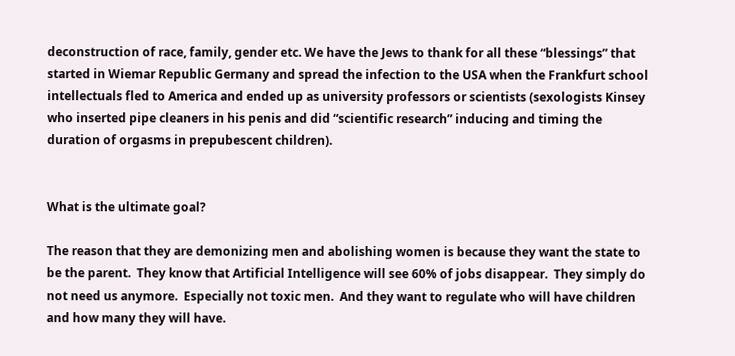deconstruction of race, family, gender etc. We have the Jews to thank for all these “blessings” that started in Wiemar Republic Germany and spread the infection to the USA when the Frankfurt school intellectuals fled to America and ended up as university professors or scientists (sexologists Kinsey who inserted pipe cleaners in his penis and did “scientific research” inducing and timing the duration of orgasms in prepubescent children).


What is the ultimate goal?

The reason that they are demonizing men and abolishing women is because they want the state to be the parent.  They know that Artificial Intelligence will see 60% of jobs disappear.  They simply do not need us anymore.  Especially not toxic men.  And they want to regulate who will have children and how many they will have.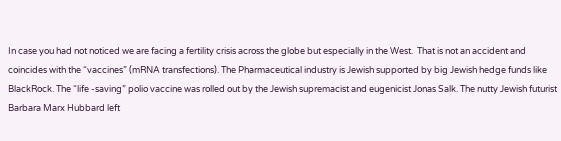In case you had not noticed we are facing a fertility crisis across the globe but especially in the West.  That is not an accident and coincides with the “vaccines” (mRNA transfections). The Pharmaceutical industry is Jewish supported by big Jewish hedge funds like BlackRock. The “life -saving” polio vaccine was rolled out by the Jewish supremacist and eugenicist Jonas Salk. The nutty Jewish futurist Barbara Marx Hubbard left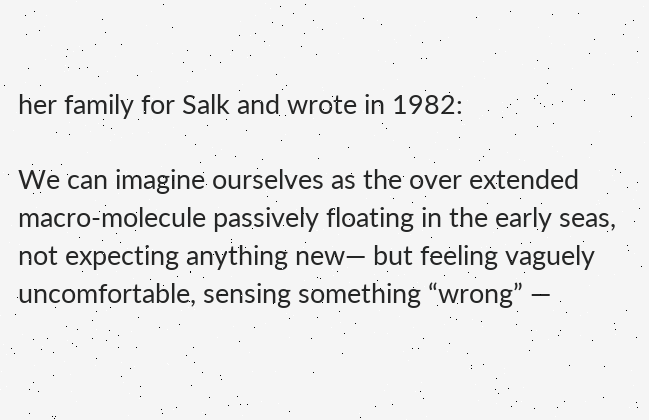her family for Salk and wrote in 1982:

We can imagine ourselves as the over extended macro-molecule passively floating in the early seas, not expecting anything new— but feeling vaguely uncomfortable, sensing something “wrong” —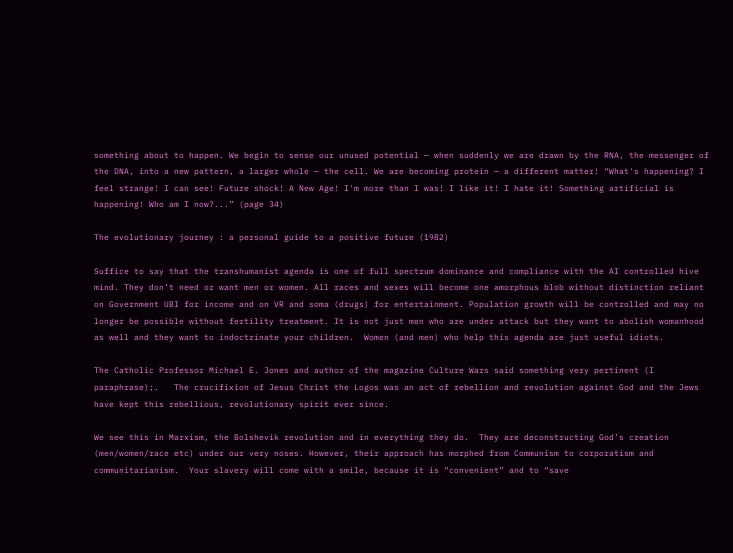something about to happen. We begin to sense our unused potential — when suddenly we are drawn by the RNA, the messenger of the DNA, into a new pattern, a larger whole — the cell. We are becoming protein — a different matter! “What's happening? I feel strange! I can see! Future shock! A New Age! I'm more than I was! I like it! I hate it! Something artificial is happening! Who am I now?...” (page 34)

The evolutionary journey : a personal guide to a positive future (1982)

Suffice to say that the transhumanist agenda is one of full spectrum dominance and compliance with the AI controlled hive mind. They don’t need or want men or women. All races and sexes will become one amorphous blob without distinction reliant on Government UBI for income and on VR and soma (drugs) for entertainment. Population growth will be controlled and may no longer be possible without fertility treatment. It is not just men who are under attack but they want to abolish womanhood as well and they want to indoctrinate your children.  Women (and men) who help this agenda are just useful idiots.

The Catholic Professor Michael E. Jones and author of the magazine Culture Wars said something very pertinent (I paraphrase);.   The crucifixion of Jesus Christ the Logos was an act of rebellion and revolution against God and the Jews have kept this rebellious, revolutionary spirit ever since.

We see this in Marxism, the Bolshevik revolution and in everything they do.  They are deconstructing God’s creation (men/women/race etc) under our very noses. However, their approach has morphed from Communism to corporatism and communitarianism.  Your slavery will come with a smile, because it is “convenient” and to “save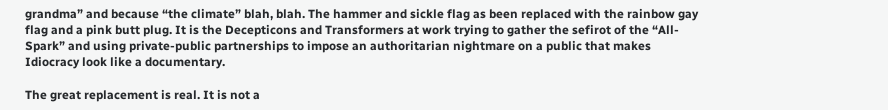grandma” and because “the climate” blah, blah. The hammer and sickle flag as been replaced with the rainbow gay flag and a pink butt plug. It is the Decepticons and Transformers at work trying to gather the sefirot of the “All-Spark” and using private-public partnerships to impose an authoritarian nightmare on a public that makes Idiocracy look like a documentary.

The great replacement is real. It is not a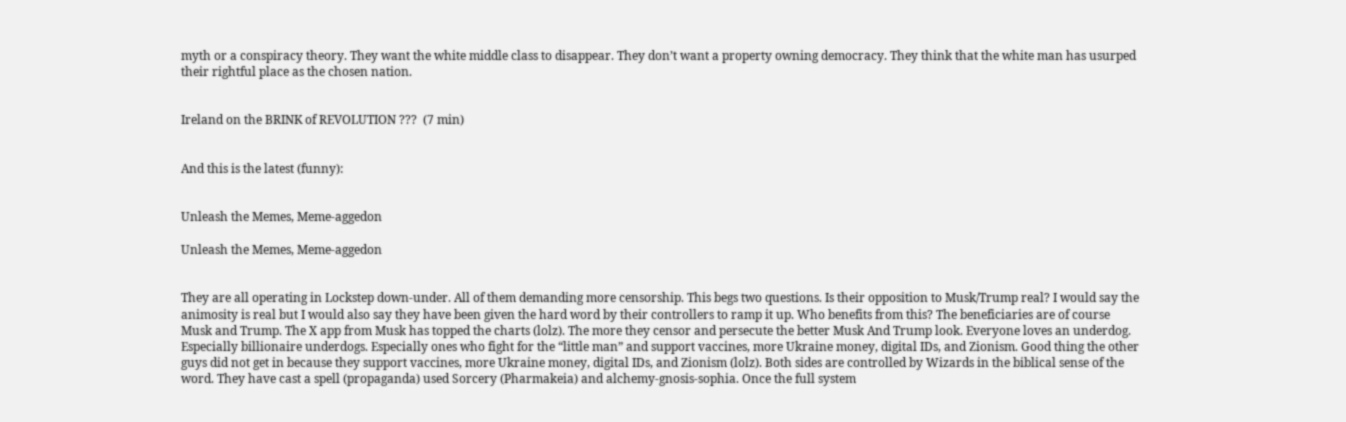myth or a conspiracy theory. They want the white middle class to disappear. They don’t want a property owning democracy. They think that the white man has usurped their rightful place as the chosen nation.


Ireland on the BRINK of REVOLUTION ???  (7 min)


And this is the latest (funny):


Unleash the Memes, Meme-aggedon

Unleash the Memes, Meme-aggedon


They are all operating in Lockstep down-under. All of them demanding more censorship. This begs two questions. Is their opposition to Musk/Trump real? I would say the animosity is real but I would also say they have been given the hard word by their controllers to ramp it up. Who benefits from this? The beneficiaries are of course Musk and Trump. The X app from Musk has topped the charts (lolz). The more they censor and persecute the better Musk And Trump look. Everyone loves an underdog. Especially billionaire underdogs. Especially ones who fight for the “little man” and support vaccines, more Ukraine money, digital IDs, and Zionism. Good thing the other guys did not get in because they support vaccines, more Ukraine money, digital IDs, and Zionism (lolz). Both sides are controlled by Wizards in the biblical sense of the word. They have cast a spell (propaganda) used Sorcery (Pharmakeia) and alchemy-gnosis-sophia. Once the full system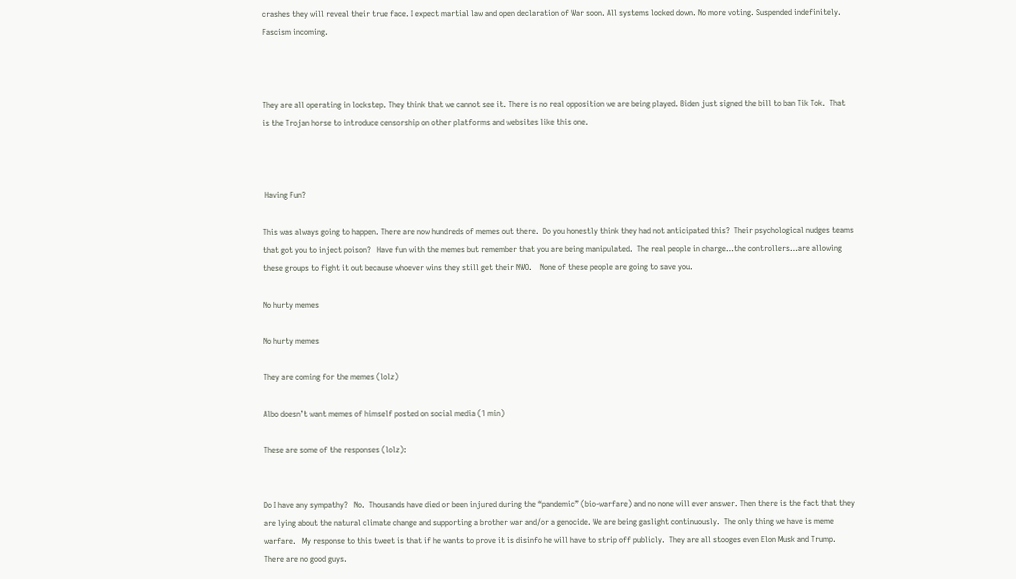crashes they will reveal their true face. I expect martial law and open declaration of War soon. All systems locked down. No more voting. Suspended indefinitely. Fascism incoming.



They are all operating in lockstep. They think that we cannot see it. There is no real opposition we are being played. Biden just signed the bill to ban Tik Tok.  That is the Trojan horse to introduce censorship on other platforms and websites like this one.



 Having Fun?

This was always going to happen. There are now hundreds of memes out there.  Do you honestly think they had not anticipated this?  Their psychological nudges teams that got you to inject poison?   Have fun with the memes but remember that you are being manipulated.  The real people in charge…the controllers…are allowing these groups to fight it out because whoever wins they still get their NWO.    None of these people are going to save you.

No hurty memes

No hurty memes

They are coming for the memes (lolz)

Albo doesn’t want memes of himself posted on social media (1 min)

These are some of the responses (lolz):


Do I have any sympathy?   No.  Thousands have died or been injured during the “pandemic” (bio-warfare) and no none will ever answer. Then there is the fact that they are lying about the natural climate change and supporting a brother war and/or a genocide. We are being gaslight continuously.  The only thing we have is meme warfare.   My response to this tweet is that if he wants to prove it is disinfo he will have to strip off publicly.  They are all stooges even Elon Musk and Trump.  There are no good guys.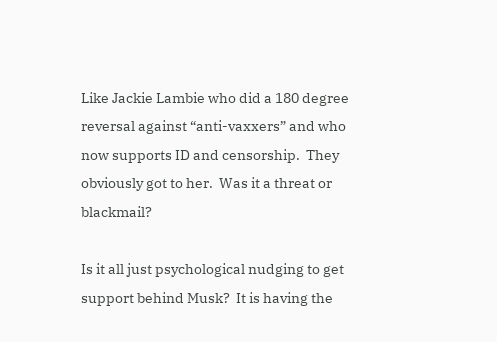Like Jackie Lambie who did a 180 degree reversal against “anti-vaxxers” and who now supports ID and censorship.  They obviously got to her.  Was it a threat or blackmail?

Is it all just psychological nudging to get support behind Musk?  It is having the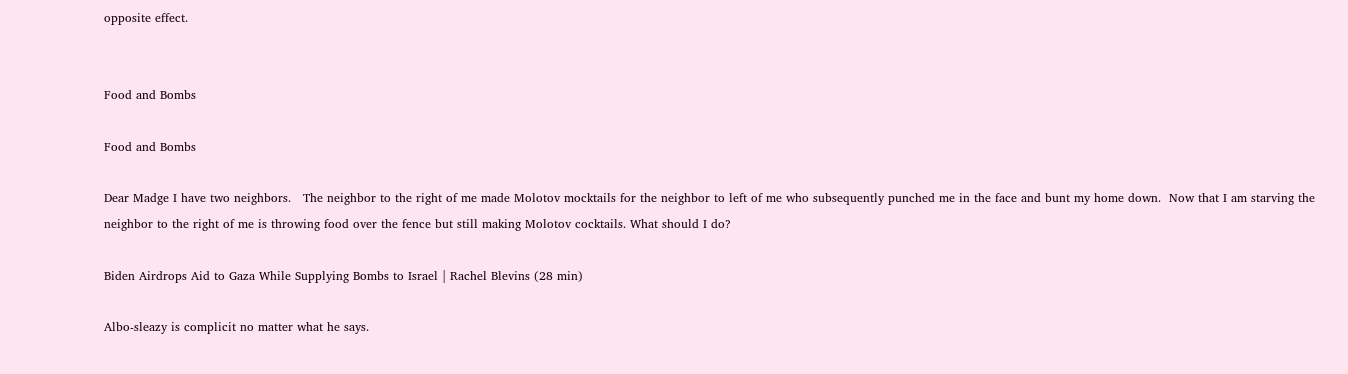opposite effect.


Food and Bombs

Food and Bombs

Dear Madge I have two neighbors.   The neighbor to the right of me made Molotov mocktails for the neighbor to left of me who subsequently punched me in the face and bunt my home down.  Now that I am starving the neighbor to the right of me is throwing food over the fence but still making Molotov cocktails. What should I do?

Biden Airdrops Aid to Gaza While Supplying Bombs to Israel | Rachel Blevins (28 min)

Albo-sleazy is complicit no matter what he says.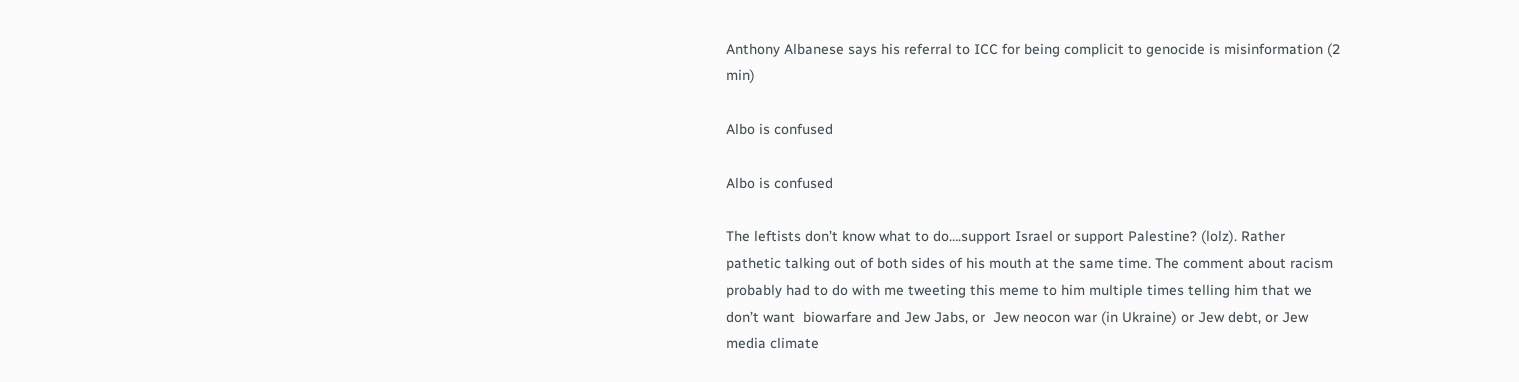Anthony Albanese says his referral to ICC for being complicit to genocide is misinformation (2 min)

Albo is confused

Albo is confused

The leftists don’t know what to do….support Israel or support Palestine? (lolz). Rather pathetic talking out of both sides of his mouth at the same time. The comment about racism probably had to do with me tweeting this meme to him multiple times telling him that we don’t want  biowarfare and Jew Jabs, or  Jew neocon war (in Ukraine) or Jew debt, or Jew media climate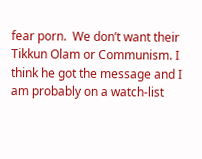fear porn.  We don’t want their Tikkun Olam or Communism. I think he got the message and I am probably on a watch-list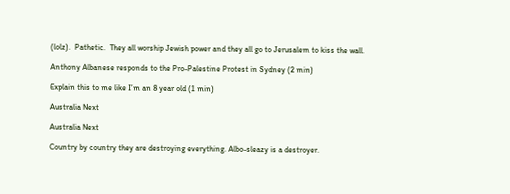(lolz).  Pathetic.  They all worship Jewish power and they all go to Jerusalem to kiss the wall.

Anthony Albanese responds to the Pro-Palestine Protest in Sydney (2 min)

Explain this to me like I’m an 8 year old (1 min)

Australia Next

Australia Next

Country by country they are destroying everything. Albo-sleazy is a destroyer.